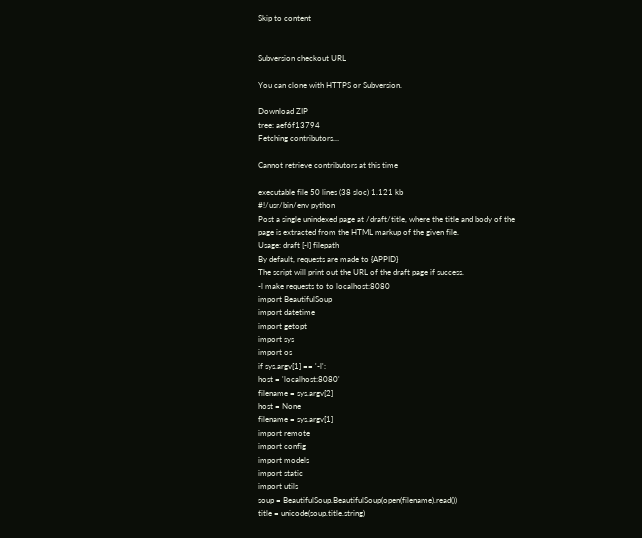Skip to content


Subversion checkout URL

You can clone with HTTPS or Subversion.

Download ZIP
tree: aef6f13794
Fetching contributors…

Cannot retrieve contributors at this time

executable file 50 lines (38 sloc) 1.121 kb
#!/usr/bin/env python
Post a single unindexed page at /draft/title, where the title and body of the
page is extracted from the HTML markup of the given file.
Usage: draft [-l] filepath
By default, requests are made to {APPID}
The script will print out the URL of the draft page if success.
-l make requests to to localhost:8080
import BeautifulSoup
import datetime
import getopt
import sys
import os
if sys.argv[1] == '-l':
host = 'localhost:8080'
filename = sys.argv[2]
host = None
filename = sys.argv[1]
import remote
import config
import models
import static
import utils
soup = BeautifulSoup.BeautifulSoup(open(filename).read())
title = unicode(soup.title.string)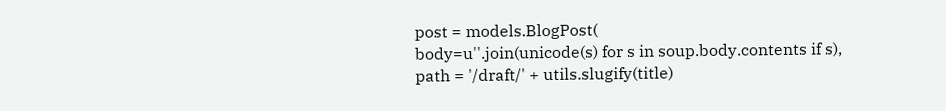post = models.BlogPost(
body=u''.join(unicode(s) for s in soup.body.contents if s),
path = '/draft/' + utils.slugify(title)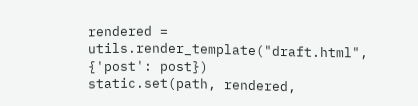rendered = utils.render_template("draft.html", {'post': post})
static.set(path, rendered,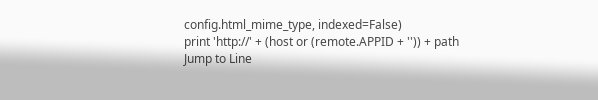config.html_mime_type, indexed=False)
print 'http://' + (host or (remote.APPID + '')) + path
Jump to Line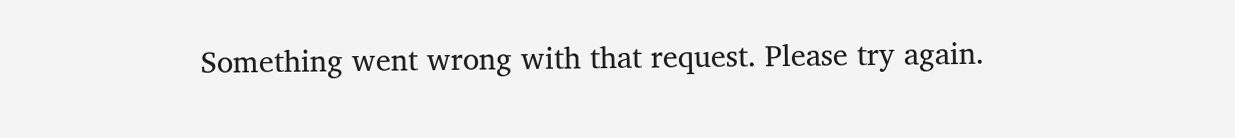Something went wrong with that request. Please try again.